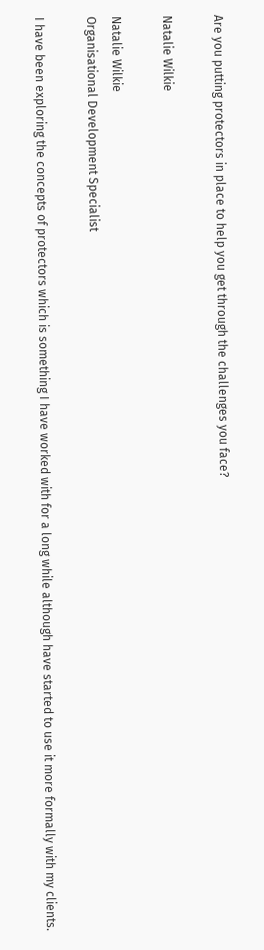Are you putting protectors in place to help you get through the challenges you face?

Natalie Wilkie

Natalie Wilkie
Organisational Development Specialist

I have been exploring the concepts of protectors which is something I have worked with for a long while although have started to use it more formally with my clients.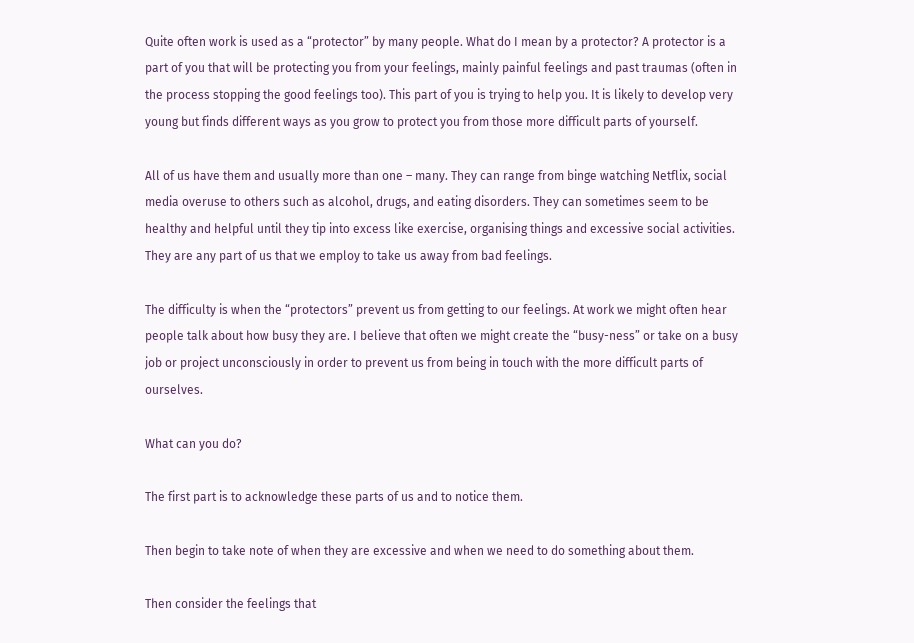Quite often work is used as a “protector” by many people. What do I mean by a protector? A protector is a part of you that will be protecting you from your feelings, mainly painful feelings and past traumas (often in the process stopping the good feelings too). This part of you is trying to help you. It is likely to develop very young but finds different ways as you grow to protect you from those more difficult parts of yourself.

All of us have them and usually more than one – many. They can range from binge watching Netflix, social media overuse to others such as alcohol, drugs, and eating disorders. They can sometimes seem to be healthy and helpful until they tip into excess like exercise, organising things and excessive social activities. They are any part of us that we employ to take us away from bad feelings.

The difficulty is when the “protectors” prevent us from getting to our feelings. At work we might often hear people talk about how busy they are. I believe that often we might create the “busy-ness” or take on a busy job or project unconsciously in order to prevent us from being in touch with the more difficult parts of ourselves.

What can you do?

The first part is to acknowledge these parts of us and to notice them.

Then begin to take note of when they are excessive and when we need to do something about them.

Then consider the feelings that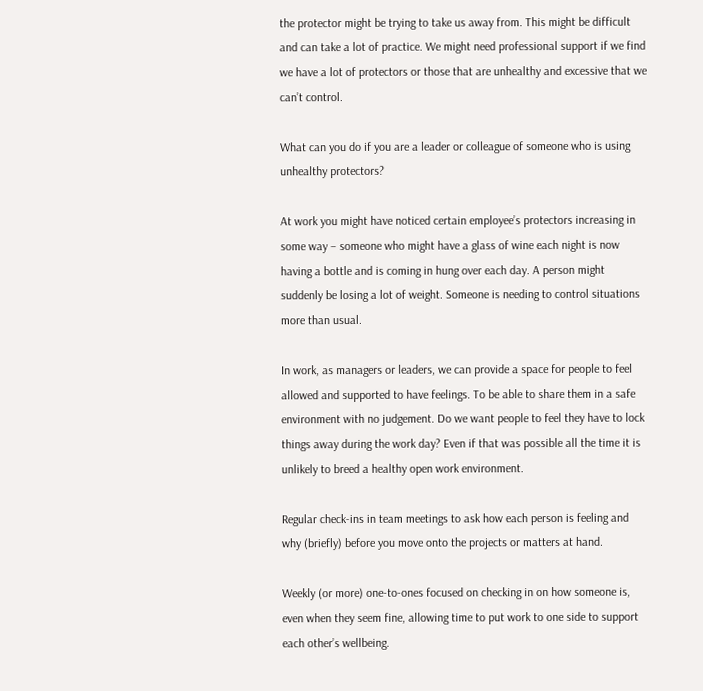the protector might be trying to take us away from. This might be difficult and can take a lot of practice. We might need professional support if we find we have a lot of protectors or those that are unhealthy and excessive that we can’t control.

What can you do if you are a leader or colleague of someone who is using unhealthy protectors?

At work you might have noticed certain employee’s protectors increasing in some way – someone who might have a glass of wine each night is now having a bottle and is coming in hung over each day. A person might suddenly be losing a lot of weight. Someone is needing to control situations more than usual.

In work, as managers or leaders, we can provide a space for people to feel allowed and supported to have feelings. To be able to share them in a safe environment with no judgement. Do we want people to feel they have to lock things away during the work day? Even if that was possible all the time it is unlikely to breed a healthy open work environment.

Regular check-ins in team meetings to ask how each person is feeling and why (briefly) before you move onto the projects or matters at hand.

Weekly (or more) one-to-ones focused on checking in on how someone is, even when they seem fine, allowing time to put work to one side to support each other’s wellbeing.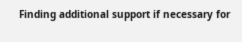Finding additional support if necessary for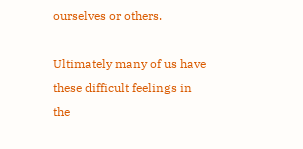ourselves or others.

Ultimately many of us have these difficult feelings in the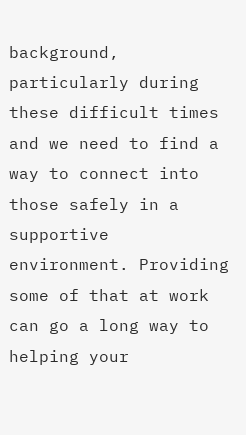background, particularly during these difficult times and we need to find a way to connect into those safely in a supportive environment. Providing some of that at work can go a long way to helping your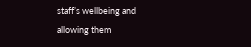staff’s wellbeing and allowing them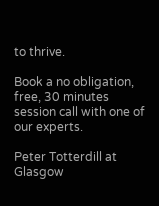to thrive.

Book a no obligation, free, 30 minutes session call with one of our experts.

Peter Totterdill at Glasgow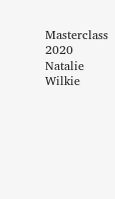Masterclass 2020
Natalie Wilkie